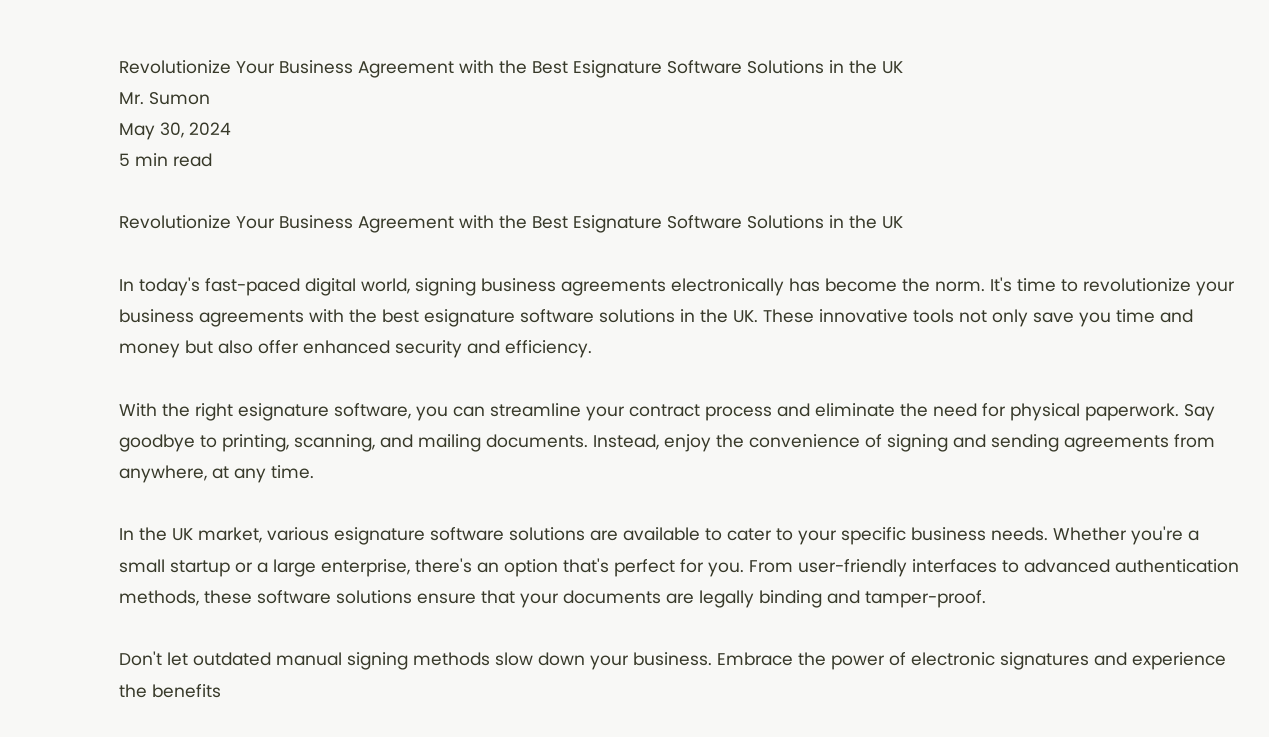Revolutionize Your Business Agreement with the Best Esignature Software Solutions in the UK
Mr. Sumon
May 30, 2024
5 min read

Revolutionize Your Business Agreement with the Best Esignature Software Solutions in the UK

In today's fast-paced digital world, signing business agreements electronically has become the norm. It's time to revolutionize your business agreements with the best esignature software solutions in the UK. These innovative tools not only save you time and money but also offer enhanced security and efficiency.

With the right esignature software, you can streamline your contract process and eliminate the need for physical paperwork. Say goodbye to printing, scanning, and mailing documents. Instead, enjoy the convenience of signing and sending agreements from anywhere, at any time.

In the UK market, various esignature software solutions are available to cater to your specific business needs. Whether you're a small startup or a large enterprise, there's an option that's perfect for you. From user-friendly interfaces to advanced authentication methods, these software solutions ensure that your documents are legally binding and tamper-proof.

Don't let outdated manual signing methods slow down your business. Embrace the power of electronic signatures and experience the benefits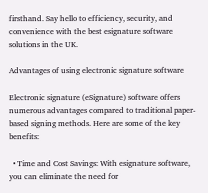firsthand. Say hello to efficiency, security, and convenience with the best esignature software solutions in the UK.

Advantages of using electronic signature software

Electronic signature (eSignature) software offers numerous advantages compared to traditional paper-based signing methods. Here are some of the key benefits:

  • Time and Cost Savings: With esignature software, you can eliminate the need for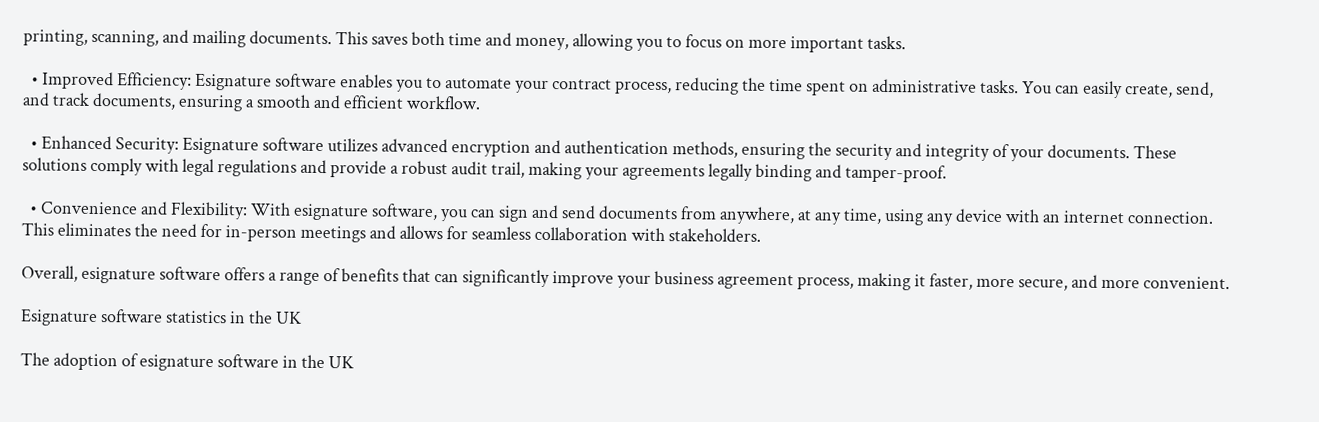printing, scanning, and mailing documents. This saves both time and money, allowing you to focus on more important tasks.

  • Improved Efficiency: Esignature software enables you to automate your contract process, reducing the time spent on administrative tasks. You can easily create, send, and track documents, ensuring a smooth and efficient workflow.

  • Enhanced Security: Esignature software utilizes advanced encryption and authentication methods, ensuring the security and integrity of your documents. These solutions comply with legal regulations and provide a robust audit trail, making your agreements legally binding and tamper-proof.

  • Convenience and Flexibility: With esignature software, you can sign and send documents from anywhere, at any time, using any device with an internet connection. This eliminates the need for in-person meetings and allows for seamless collaboration with stakeholders.

Overall, esignature software offers a range of benefits that can significantly improve your business agreement process, making it faster, more secure, and more convenient.

Esignature software statistics in the UK

The adoption of esignature software in the UK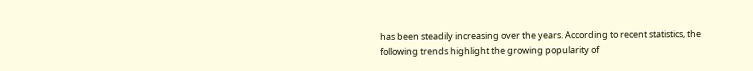has been steadily increasing over the years. According to recent statistics, the following trends highlight the growing popularity of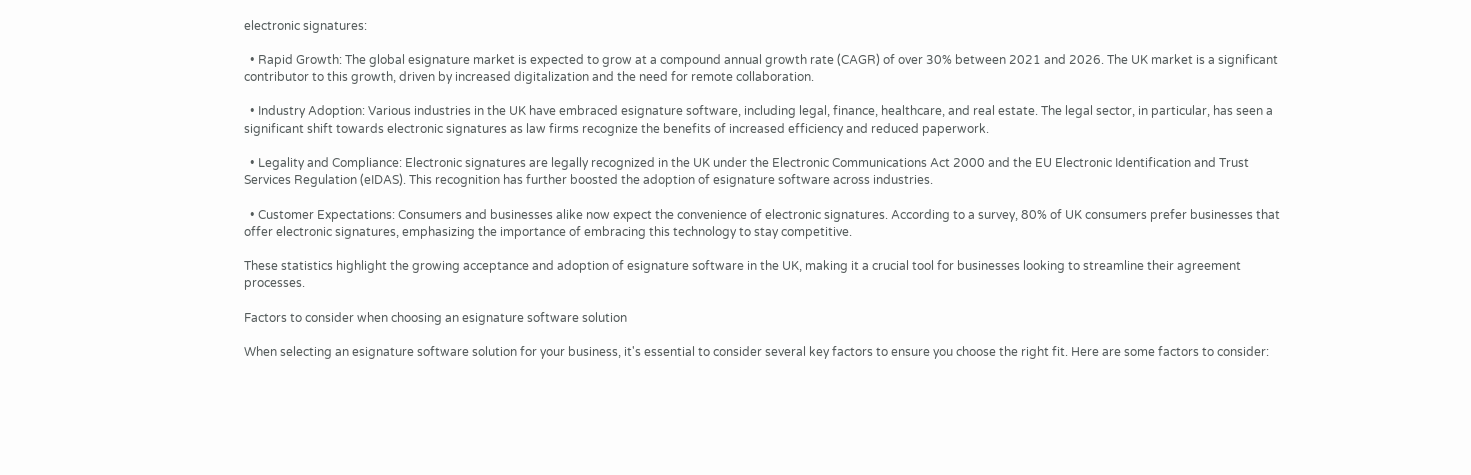electronic signatures:

  • Rapid Growth: The global esignature market is expected to grow at a compound annual growth rate (CAGR) of over 30% between 2021 and 2026. The UK market is a significant contributor to this growth, driven by increased digitalization and the need for remote collaboration.

  • Industry Adoption: Various industries in the UK have embraced esignature software, including legal, finance, healthcare, and real estate. The legal sector, in particular, has seen a significant shift towards electronic signatures as law firms recognize the benefits of increased efficiency and reduced paperwork.

  • Legality and Compliance: Electronic signatures are legally recognized in the UK under the Electronic Communications Act 2000 and the EU Electronic Identification and Trust Services Regulation (eIDAS). This recognition has further boosted the adoption of esignature software across industries.

  • Customer Expectations: Consumers and businesses alike now expect the convenience of electronic signatures. According to a survey, 80% of UK consumers prefer businesses that offer electronic signatures, emphasizing the importance of embracing this technology to stay competitive.

These statistics highlight the growing acceptance and adoption of esignature software in the UK, making it a crucial tool for businesses looking to streamline their agreement processes.

Factors to consider when choosing an esignature software solution

When selecting an esignature software solution for your business, it's essential to consider several key factors to ensure you choose the right fit. Here are some factors to consider: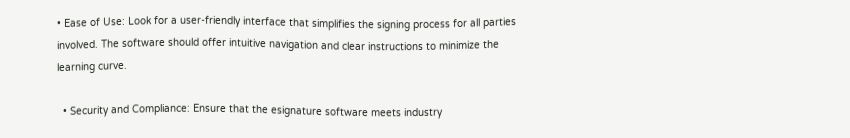• Ease of Use: Look for a user-friendly interface that simplifies the signing process for all parties involved. The software should offer intuitive navigation and clear instructions to minimize the learning curve.

  • Security and Compliance: Ensure that the esignature software meets industry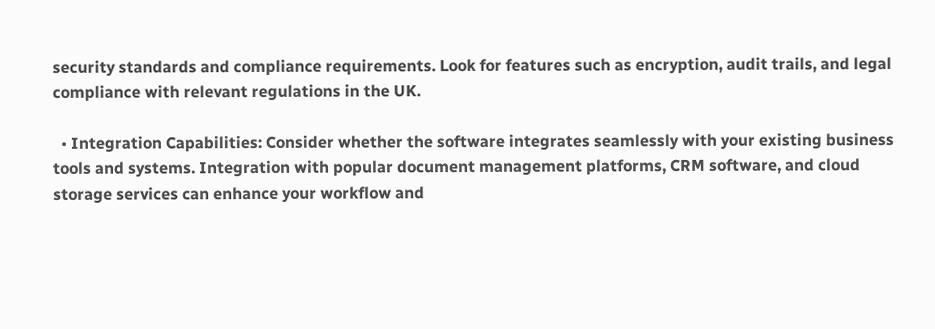security standards and compliance requirements. Look for features such as encryption, audit trails, and legal compliance with relevant regulations in the UK.

  • Integration Capabilities: Consider whether the software integrates seamlessly with your existing business tools and systems. Integration with popular document management platforms, CRM software, and cloud storage services can enhance your workflow and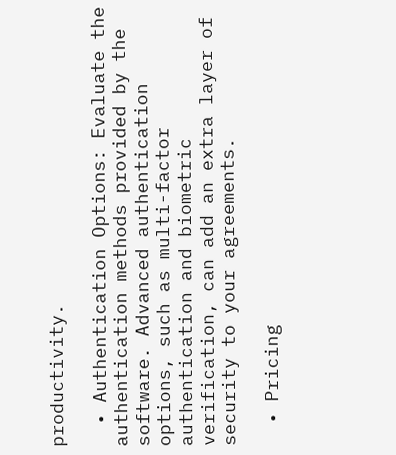productivity.

  • Authentication Options: Evaluate the authentication methods provided by the software. Advanced authentication options, such as multi-factor authentication and biometric verification, can add an extra layer of security to your agreements.

  • Pricing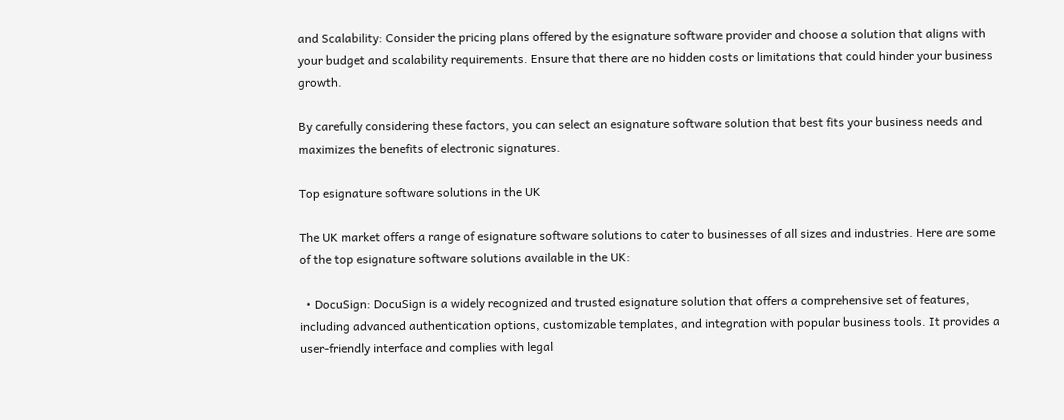and Scalability: Consider the pricing plans offered by the esignature software provider and choose a solution that aligns with your budget and scalability requirements. Ensure that there are no hidden costs or limitations that could hinder your business growth.

By carefully considering these factors, you can select an esignature software solution that best fits your business needs and maximizes the benefits of electronic signatures.

Top esignature software solutions in the UK

The UK market offers a range of esignature software solutions to cater to businesses of all sizes and industries. Here are some of the top esignature software solutions available in the UK:

  • DocuSign: DocuSign is a widely recognized and trusted esignature solution that offers a comprehensive set of features, including advanced authentication options, customizable templates, and integration with popular business tools. It provides a user-friendly interface and complies with legal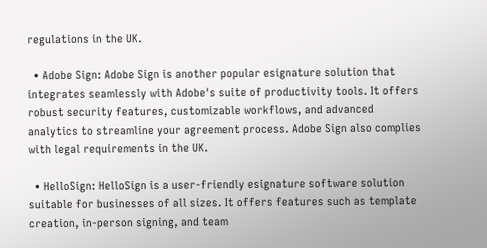regulations in the UK.

  • Adobe Sign: Adobe Sign is another popular esignature solution that integrates seamlessly with Adobe's suite of productivity tools. It offers robust security features, customizable workflows, and advanced analytics to streamline your agreement process. Adobe Sign also complies with legal requirements in the UK.

  • HelloSign: HelloSign is a user-friendly esignature software solution suitable for businesses of all sizes. It offers features such as template creation, in-person signing, and team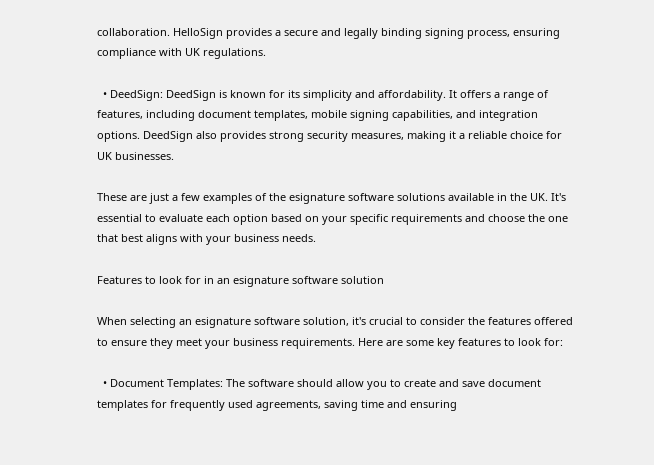collaboration. HelloSign provides a secure and legally binding signing process, ensuring compliance with UK regulations.

  • DeedSign: DeedSign is known for its simplicity and affordability. It offers a range of features, including document templates, mobile signing capabilities, and integration options. DeedSign also provides strong security measures, making it a reliable choice for UK businesses.

These are just a few examples of the esignature software solutions available in the UK. It's essential to evaluate each option based on your specific requirements and choose the one that best aligns with your business needs.

Features to look for in an esignature software solution

When selecting an esignature software solution, it's crucial to consider the features offered to ensure they meet your business requirements. Here are some key features to look for:

  • Document Templates: The software should allow you to create and save document templates for frequently used agreements, saving time and ensuring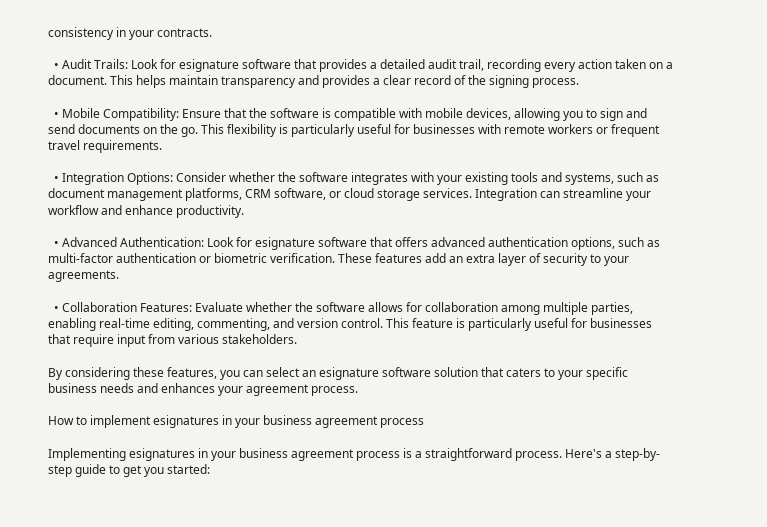consistency in your contracts.

  • Audit Trails: Look for esignature software that provides a detailed audit trail, recording every action taken on a document. This helps maintain transparency and provides a clear record of the signing process.

  • Mobile Compatibility: Ensure that the software is compatible with mobile devices, allowing you to sign and send documents on the go. This flexibility is particularly useful for businesses with remote workers or frequent travel requirements.

  • Integration Options: Consider whether the software integrates with your existing tools and systems, such as document management platforms, CRM software, or cloud storage services. Integration can streamline your workflow and enhance productivity.

  • Advanced Authentication: Look for esignature software that offers advanced authentication options, such as multi-factor authentication or biometric verification. These features add an extra layer of security to your agreements.

  • Collaboration Features: Evaluate whether the software allows for collaboration among multiple parties, enabling real-time editing, commenting, and version control. This feature is particularly useful for businesses that require input from various stakeholders.

By considering these features, you can select an esignature software solution that caters to your specific business needs and enhances your agreement process.

How to implement esignatures in your business agreement process

Implementing esignatures in your business agreement process is a straightforward process. Here's a step-by-step guide to get you started: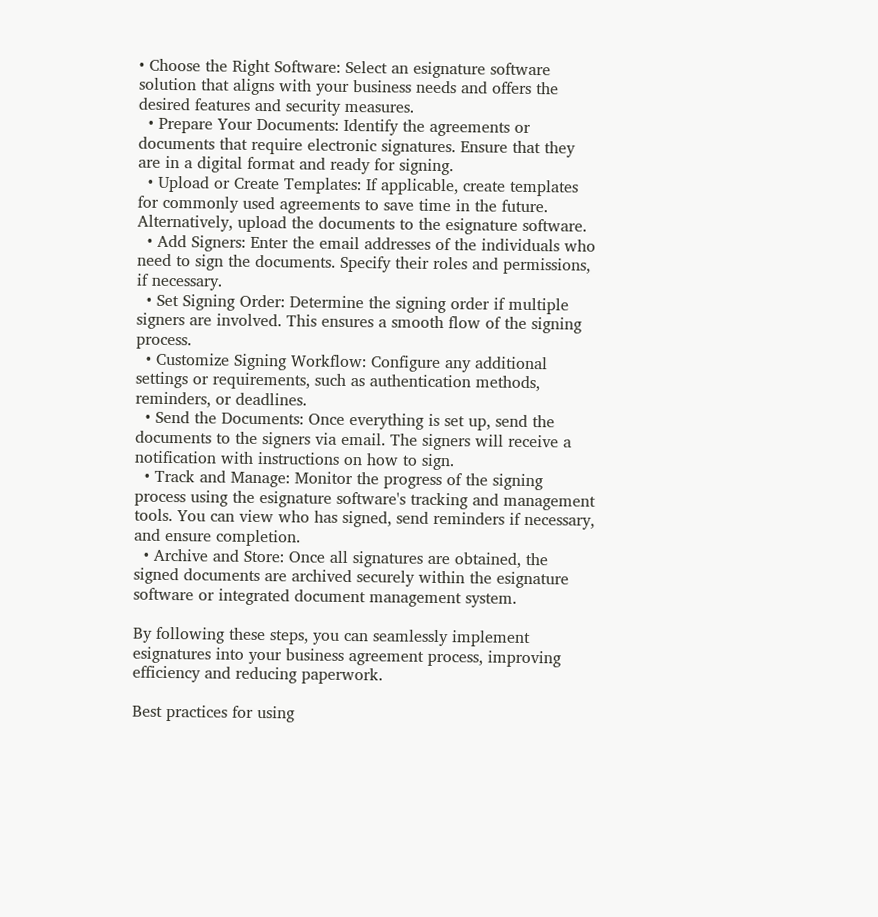• Choose the Right Software: Select an esignature software solution that aligns with your business needs and offers the desired features and security measures.
  • Prepare Your Documents: Identify the agreements or documents that require electronic signatures. Ensure that they are in a digital format and ready for signing.
  • Upload or Create Templates: If applicable, create templates for commonly used agreements to save time in the future. Alternatively, upload the documents to the esignature software.
  • Add Signers: Enter the email addresses of the individuals who need to sign the documents. Specify their roles and permissions, if necessary.
  • Set Signing Order: Determine the signing order if multiple signers are involved. This ensures a smooth flow of the signing process.
  • Customize Signing Workflow: Configure any additional settings or requirements, such as authentication methods, reminders, or deadlines.
  • Send the Documents: Once everything is set up, send the documents to the signers via email. The signers will receive a notification with instructions on how to sign.
  • Track and Manage: Monitor the progress of the signing process using the esignature software's tracking and management tools. You can view who has signed, send reminders if necessary, and ensure completion.
  • Archive and Store: Once all signatures are obtained, the signed documents are archived securely within the esignature software or integrated document management system.

By following these steps, you can seamlessly implement esignatures into your business agreement process, improving efficiency and reducing paperwork.

Best practices for using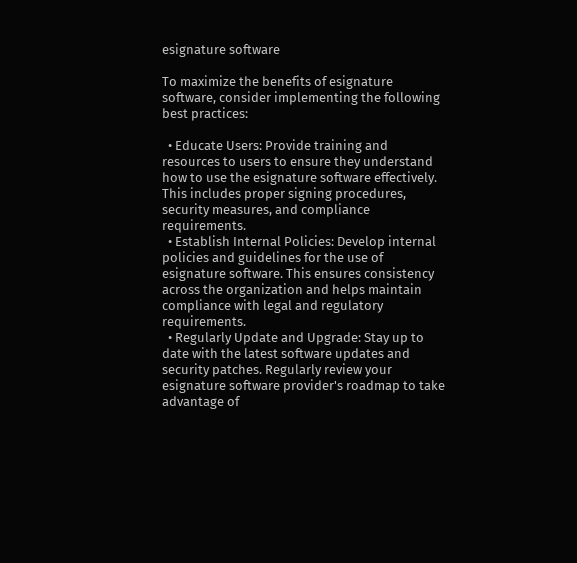esignature software

To maximize the benefits of esignature software, consider implementing the following best practices:

  • Educate Users: Provide training and resources to users to ensure they understand how to use the esignature software effectively. This includes proper signing procedures, security measures, and compliance requirements.
  • Establish Internal Policies: Develop internal policies and guidelines for the use of esignature software. This ensures consistency across the organization and helps maintain compliance with legal and regulatory requirements.
  • Regularly Update and Upgrade: Stay up to date with the latest software updates and security patches. Regularly review your esignature software provider's roadmap to take advantage of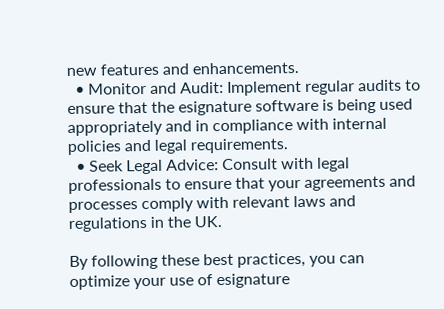new features and enhancements.
  • Monitor and Audit: Implement regular audits to ensure that the esignature software is being used appropriately and in compliance with internal policies and legal requirements.
  • Seek Legal Advice: Consult with legal professionals to ensure that your agreements and processes comply with relevant laws and regulations in the UK.

By following these best practices, you can optimize your use of esignature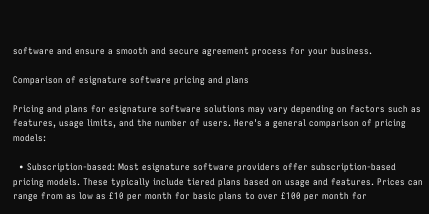software and ensure a smooth and secure agreement process for your business.

Comparison of esignature software pricing and plans

Pricing and plans for esignature software solutions may vary depending on factors such as features, usage limits, and the number of users. Here's a general comparison of pricing models:

  • Subscription-based: Most esignature software providers offer subscription-based pricing models. These typically include tiered plans based on usage and features. Prices can range from as low as £10 per month for basic plans to over £100 per month for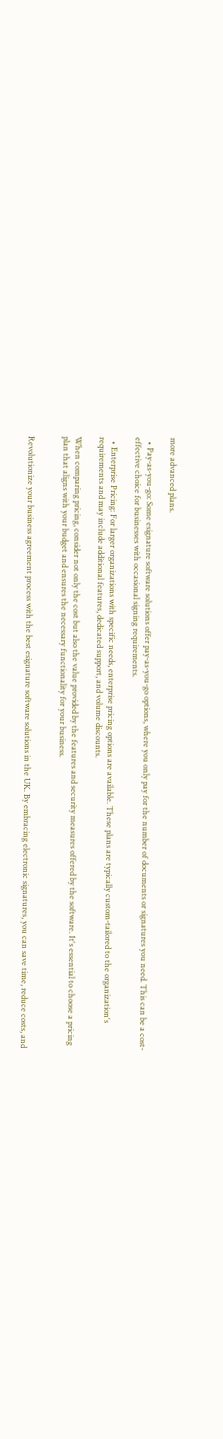more advanced plans.

  • Pay-as-you-go: Some esignature software solutions offer pay-as-you-go options, where you only pay for the number of documents or signatures you need. This can be a cost-effective choice for businesses with occasional signing requirements.

  • Enterprise Pricing: For larger organizations with specific needs, enterprise pricing options are available. These plans are typically custom-tailored to the organization's requirements and may include additional features, dedicated support, and volume discounts.

When comparing pricing, consider not only the cost but also the value provided by the features and security measures offered by the software. It's essential to choose a pricing plan that aligns with your budget and ensures the necessary functionality for your business.


Revolutionize your business agreement process with the best esignature software solutions in the UK. By embracing electronic signatures, you can save time, reduce costs, and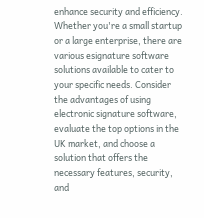enhance security and efficiency. Whether you're a small startup or a large enterprise, there are various esignature software solutions available to cater to your specific needs. Consider the advantages of using electronic signature software, evaluate the top options in the UK market, and choose a solution that offers the necessary features, security, and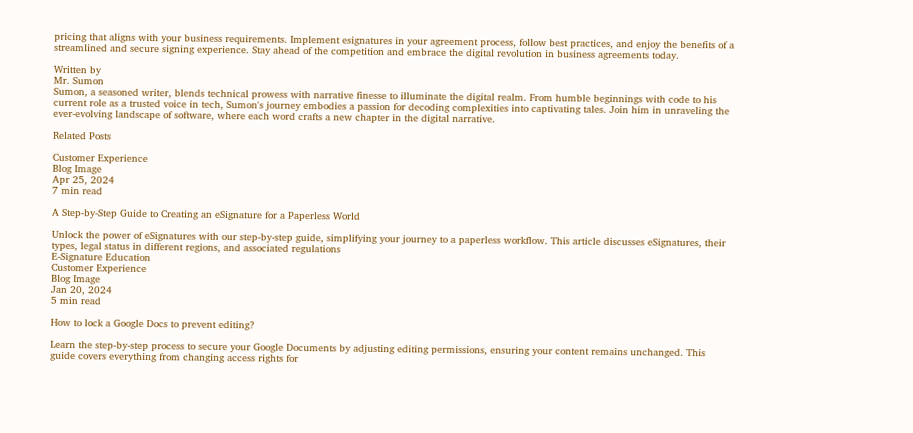pricing that aligns with your business requirements. Implement esignatures in your agreement process, follow best practices, and enjoy the benefits of a streamlined and secure signing experience. Stay ahead of the competition and embrace the digital revolution in business agreements today.

Written by
Mr. Sumon
Sumon, a seasoned writer, blends technical prowess with narrative finesse to illuminate the digital realm. From humble beginnings with code to his current role as a trusted voice in tech, Sumon's journey embodies a passion for decoding complexities into captivating tales. Join him in unraveling the ever-evolving landscape of software, where each word crafts a new chapter in the digital narrative.

Related Posts

Customer Experience
Blog Image
Apr 25, 2024
7 min read

A Step-by-Step Guide to Creating an eSignature for a Paperless World

Unlock the power of eSignatures with our step-by-step guide, simplifying your journey to a paperless workflow. This article discusses eSignatures, their types, legal status in different regions, and associated regulations
E-Signature Education
Customer Experience
Blog Image
Jan 20, 2024
5 min read

How to lock a Google Docs to prevent editing?

Learn the step-by-step process to secure your Google Documents by adjusting editing permissions, ensuring your content remains unchanged. This guide covers everything from changing access rights for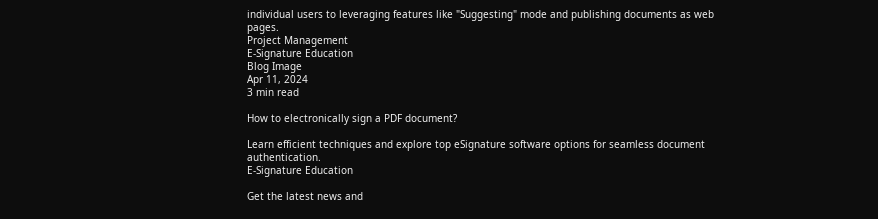individual users to leveraging features like "Suggesting" mode and publishing documents as web pages.
Project Management
E-Signature Education
Blog Image
Apr 11, 2024
3 min read

How to electronically sign a PDF document?

Learn efficient techniques and explore top eSignature software options for seamless document authentication.
E-Signature Education

Get the latest news and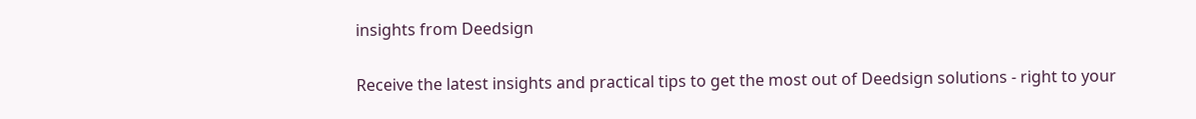insights from Deedsign

Receive the latest insights and practical tips to get the most out of Deedsign solutions - right to your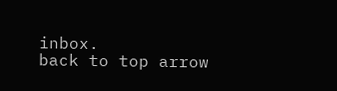inbox.
back to top arrow